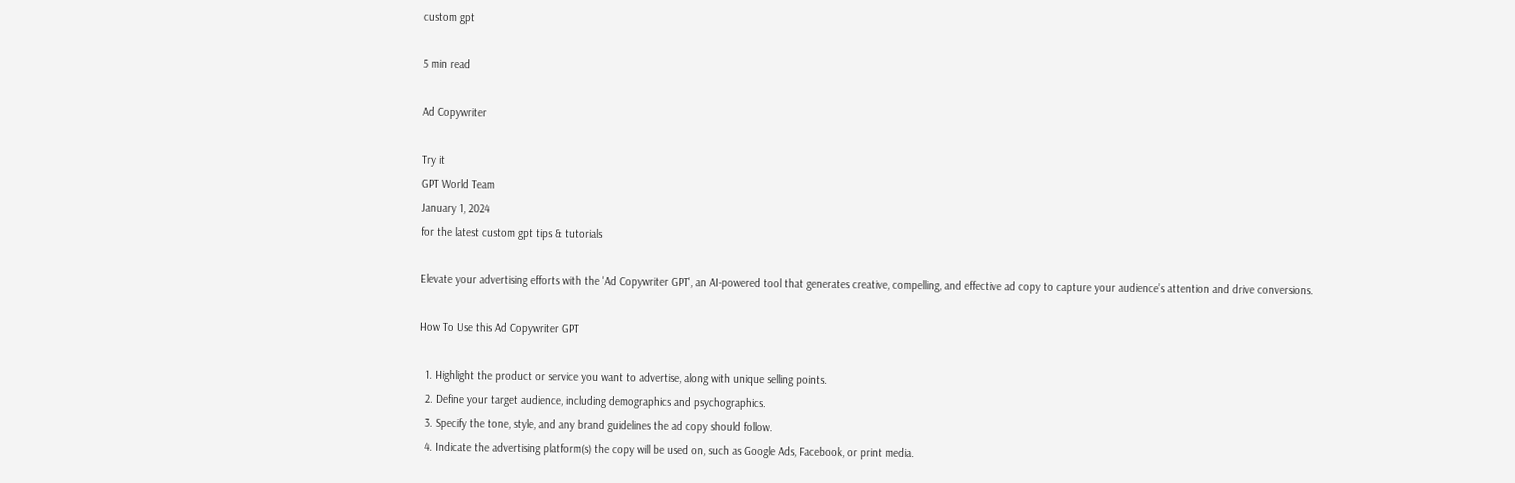custom gpt

5 min read

Ad Copywriter

Try it
GPT World Team
January 1, 2024
for the latest custom gpt tips & tutorials

Elevate your advertising efforts with the 'Ad Copywriter GPT', an AI-powered tool that generates creative, compelling, and effective ad copy to capture your audience’s attention and drive conversions.

How To Use this Ad Copywriter GPT

  1. Highlight the product or service you want to advertise, along with unique selling points.
  2. Define your target audience, including demographics and psychographics.
  3. Specify the tone, style, and any brand guidelines the ad copy should follow.
  4. Indicate the advertising platform(s) the copy will be used on, such as Google Ads, Facebook, or print media.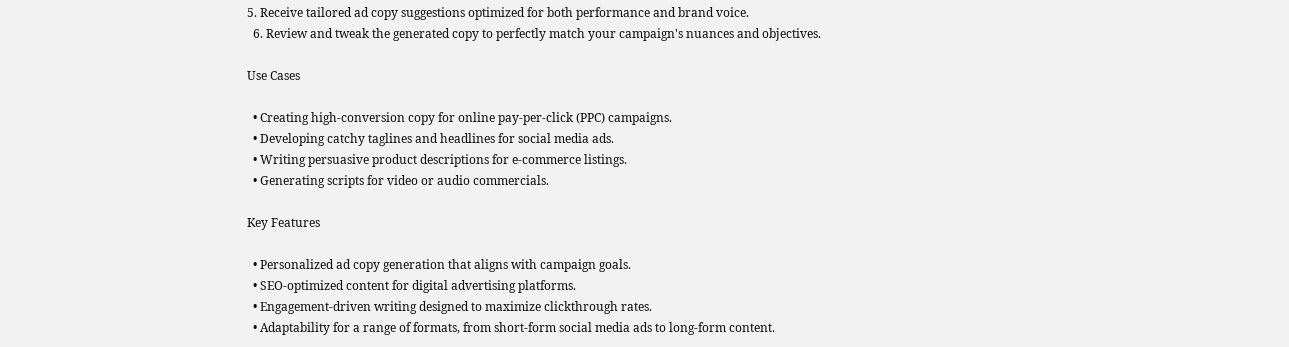5. Receive tailored ad copy suggestions optimized for both performance and brand voice.
  6. Review and tweak the generated copy to perfectly match your campaign's nuances and objectives.

Use Cases

  • Creating high-conversion copy for online pay-per-click (PPC) campaigns.
  • Developing catchy taglines and headlines for social media ads.
  • Writing persuasive product descriptions for e-commerce listings.
  • Generating scripts for video or audio commercials.

Key Features

  • Personalized ad copy generation that aligns with campaign goals.
  • SEO-optimized content for digital advertising platforms.
  • Engagement-driven writing designed to maximize clickthrough rates.
  • Adaptability for a range of formats, from short-form social media ads to long-form content.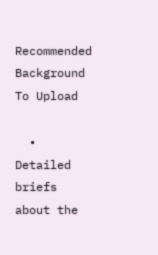Recommended Background To Upload

  • Detailed briefs about the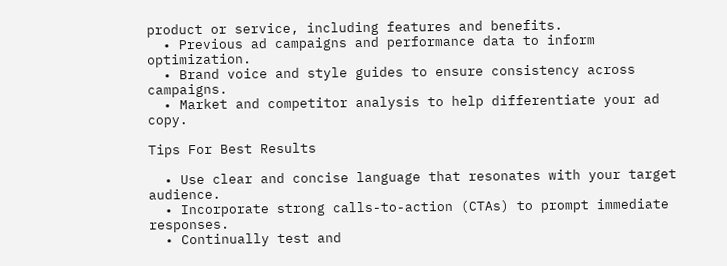product or service, including features and benefits.
  • Previous ad campaigns and performance data to inform optimization.
  • Brand voice and style guides to ensure consistency across campaigns.
  • Market and competitor analysis to help differentiate your ad copy.

Tips For Best Results

  • Use clear and concise language that resonates with your target audience.
  • Incorporate strong calls-to-action (CTAs) to prompt immediate responses.
  • Continually test and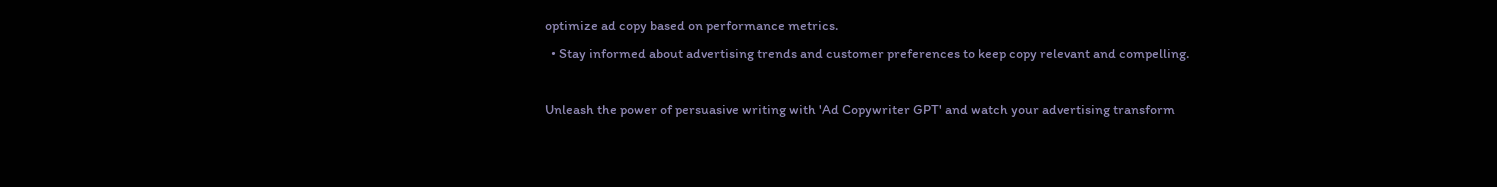optimize ad copy based on performance metrics.
  • Stay informed about advertising trends and customer preferences to keep copy relevant and compelling.

Unleash the power of persuasive writing with 'Ad Copywriter GPT' and watch your advertising transform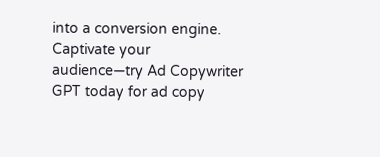into a conversion engine. Captivate your audience—try Ad Copywriter GPT today for ad copy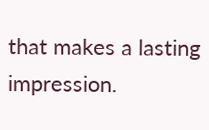that makes a lasting impression.